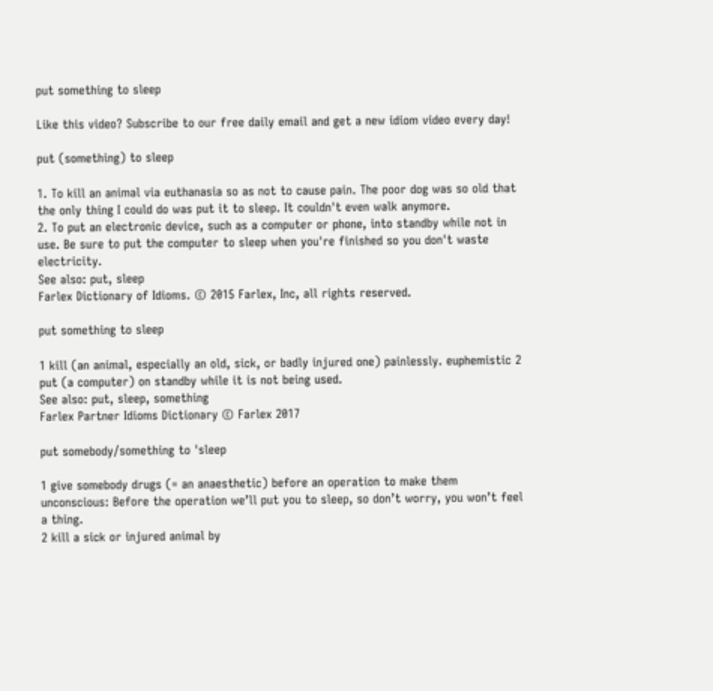put something to sleep

Like this video? Subscribe to our free daily email and get a new idiom video every day!

put (something) to sleep

1. To kill an animal via euthanasia so as not to cause pain. The poor dog was so old that the only thing I could do was put it to sleep. It couldn't even walk anymore.
2. To put an electronic device, such as a computer or phone, into standby while not in use. Be sure to put the computer to sleep when you're finished so you don't waste electricity.
See also: put, sleep
Farlex Dictionary of Idioms. © 2015 Farlex, Inc, all rights reserved.

put something to sleep

1 kill (an animal, especially an old, sick, or badly injured one) painlessly. euphemistic 2 put (a computer) on standby while it is not being used.
See also: put, sleep, something
Farlex Partner Idioms Dictionary © Farlex 2017

put somebody/something to ˈsleep

1 give somebody drugs (= an anaesthetic) before an operation to make them unconscious: Before the operation we’ll put you to sleep, so don’t worry, you won’t feel a thing.
2 kill a sick or injured animal by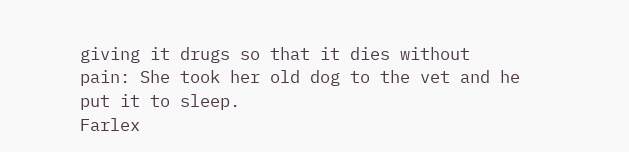giving it drugs so that it dies without pain: She took her old dog to the vet and he put it to sleep.
Farlex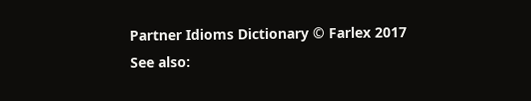Partner Idioms Dictionary © Farlex 2017
See also: